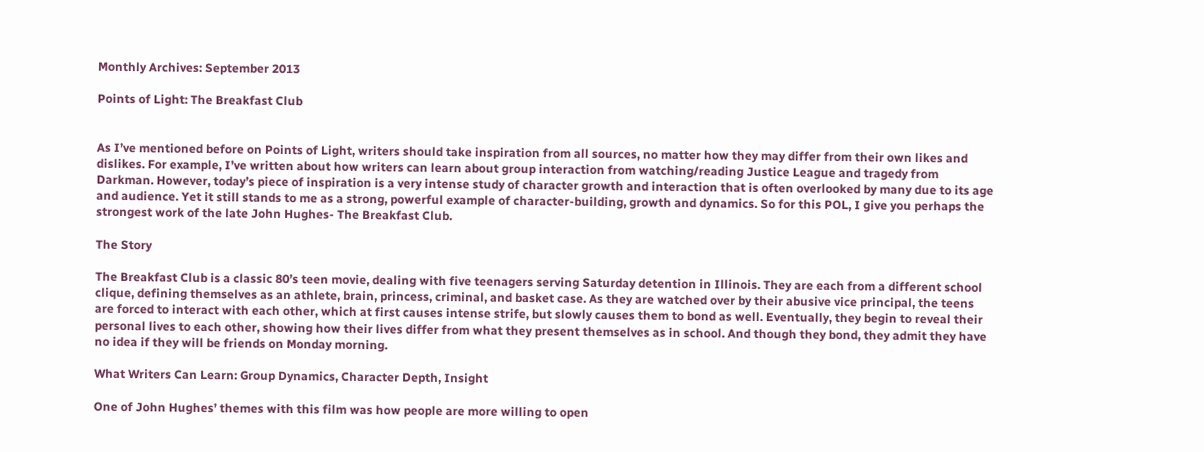Monthly Archives: September 2013

Points of Light: The Breakfast Club


As I’ve mentioned before on Points of Light, writers should take inspiration from all sources, no matter how they may differ from their own likes and dislikes. For example, I’ve written about how writers can learn about group interaction from watching/reading Justice League and tragedy from Darkman. However, today’s piece of inspiration is a very intense study of character growth and interaction that is often overlooked by many due to its age and audience. Yet it still stands to me as a strong, powerful example of character-building, growth and dynamics. So for this POL, I give you perhaps the strongest work of the late John Hughes- The Breakfast Club.

The Story

The Breakfast Club is a classic 80’s teen movie, dealing with five teenagers serving Saturday detention in Illinois. They are each from a different school clique, defining themselves as an athlete, brain, princess, criminal, and basket case. As they are watched over by their abusive vice principal, the teens are forced to interact with each other, which at first causes intense strife, but slowly causes them to bond as well. Eventually, they begin to reveal their personal lives to each other, showing how their lives differ from what they present themselves as in school. And though they bond, they admit they have no idea if they will be friends on Monday morning.

What Writers Can Learn: Group Dynamics, Character Depth, Insight

One of John Hughes’ themes with this film was how people are more willing to open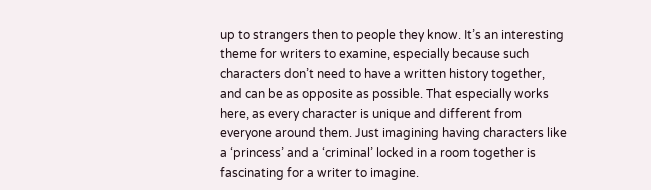up to strangers then to people they know. It’s an interesting theme for writers to examine, especially because such characters don’t need to have a written history together, and can be as opposite as possible. That especially works here, as every character is unique and different from everyone around them. Just imagining having characters like a ‘princess’ and a ‘criminal’ locked in a room together is fascinating for a writer to imagine.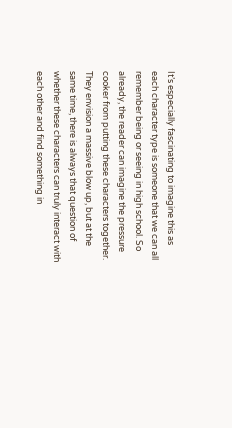It’s especially fascinating to imagine this as each character type is someone that we can all remember being or seeing in high school. So already, the reader can imagine the pressure cooker from putting these characters together. They envision a massive blow up, but at the same time, there is always that question of whether these characters can truly interact with each other and find something in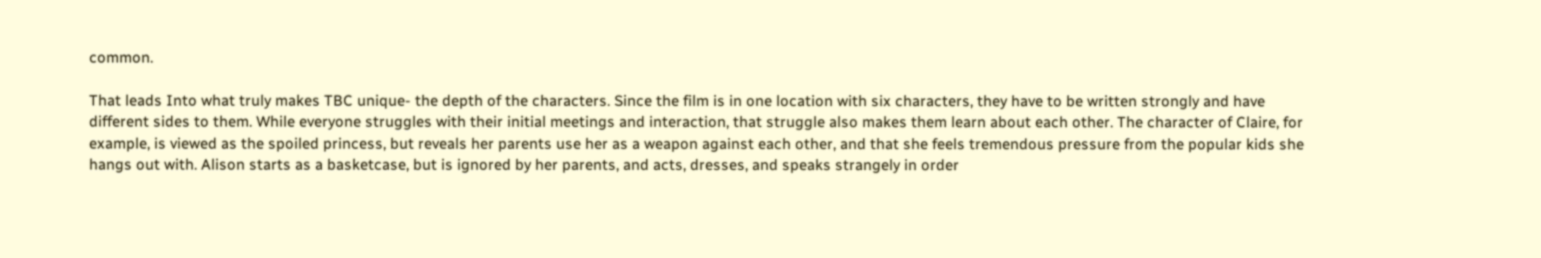common.

That leads Into what truly makes TBC unique- the depth of the characters. Since the film is in one location with six characters, they have to be written strongly and have different sides to them. While everyone struggles with their initial meetings and interaction, that struggle also makes them learn about each other. The character of Claire, for example, is viewed as the spoiled princess, but reveals her parents use her as a weapon against each other, and that she feels tremendous pressure from the popular kids she hangs out with. Alison starts as a basketcase, but is ignored by her parents, and acts, dresses, and speaks strangely in order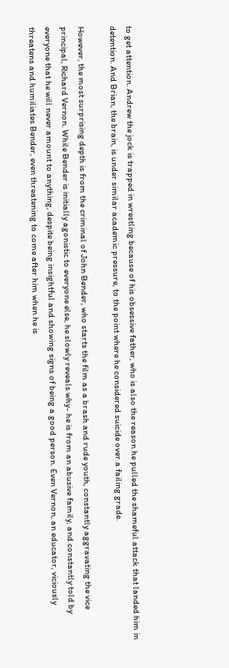to get attention. Andrew the jock is trapped in wrestling because of his obsessive father, who is also the reason he pulled the shameful attack that landed him in detention. And Brian, the brain, is under similar academic pressure, to the point where he considered suicide over a failing grade.

However, the most surprising depth is from the criminal of John Bender, who starts the film as a brash and rude youth, constantly aggravating the vice principal, Richard Vernon. While Bender is initially agonistic to everyone else, he slowly reveals why- he is from an abusive family, and constantly told by everyone that he will never amount to anything, despite being insightful and showing signs of being a good person. Even Vernon, an educator, viciously threatens and humiliates Bender, even threatening to come after him when he is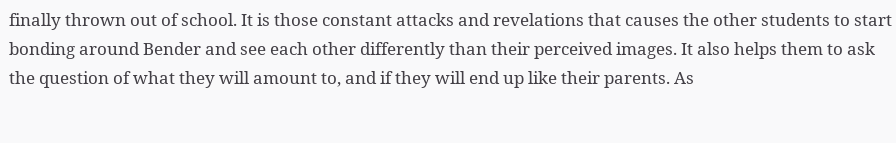finally thrown out of school. It is those constant attacks and revelations that causes the other students to start bonding around Bender and see each other differently than their perceived images. It also helps them to ask the question of what they will amount to, and if they will end up like their parents. As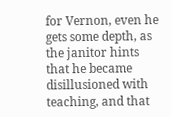for Vernon, even he gets some depth, as the janitor hints that he became disillusioned with teaching, and that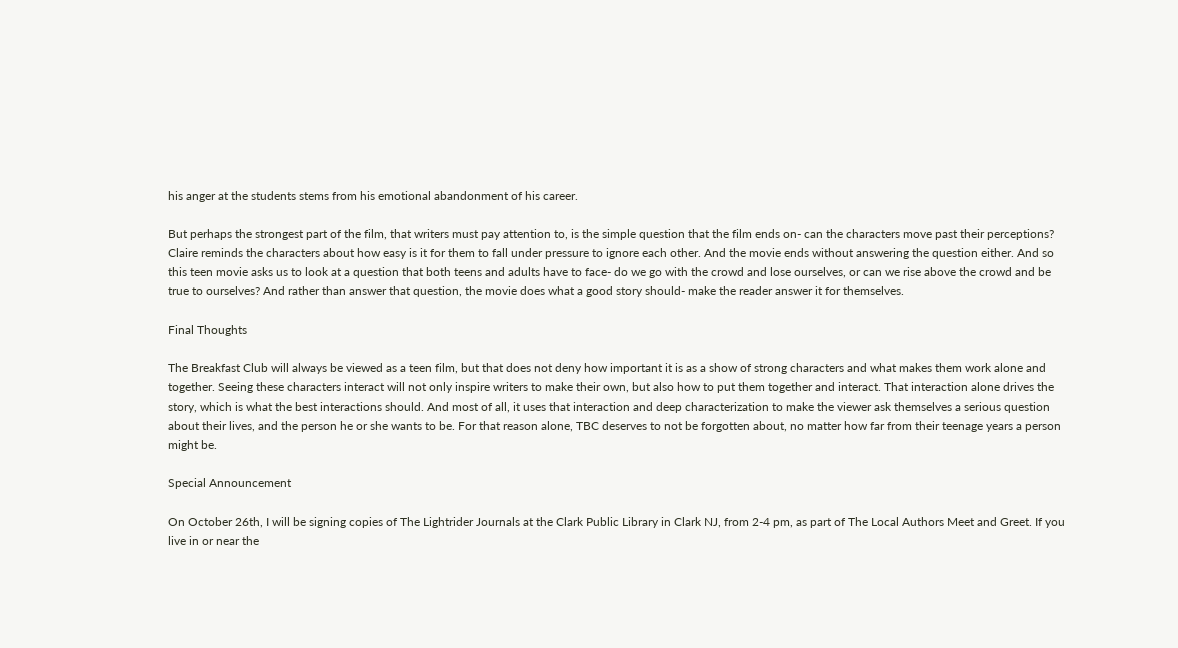his anger at the students stems from his emotional abandonment of his career.

But perhaps the strongest part of the film, that writers must pay attention to, is the simple question that the film ends on- can the characters move past their perceptions? Claire reminds the characters about how easy is it for them to fall under pressure to ignore each other. And the movie ends without answering the question either. And so this teen movie asks us to look at a question that both teens and adults have to face- do we go with the crowd and lose ourselves, or can we rise above the crowd and be true to ourselves? And rather than answer that question, the movie does what a good story should- make the reader answer it for themselves.

Final Thoughts

The Breakfast Club will always be viewed as a teen film, but that does not deny how important it is as a show of strong characters and what makes them work alone and together. Seeing these characters interact will not only inspire writers to make their own, but also how to put them together and interact. That interaction alone drives the story, which is what the best interactions should. And most of all, it uses that interaction and deep characterization to make the viewer ask themselves a serious question about their lives, and the person he or she wants to be. For that reason alone, TBC deserves to not be forgotten about, no matter how far from their teenage years a person might be.

Special Announcement

On October 26th, I will be signing copies of The Lightrider Journals at the Clark Public Library in Clark NJ, from 2-4 pm, as part of The Local Authors Meet and Greet. If you live in or near the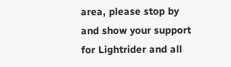area, please stop by and show your support for Lightrider and all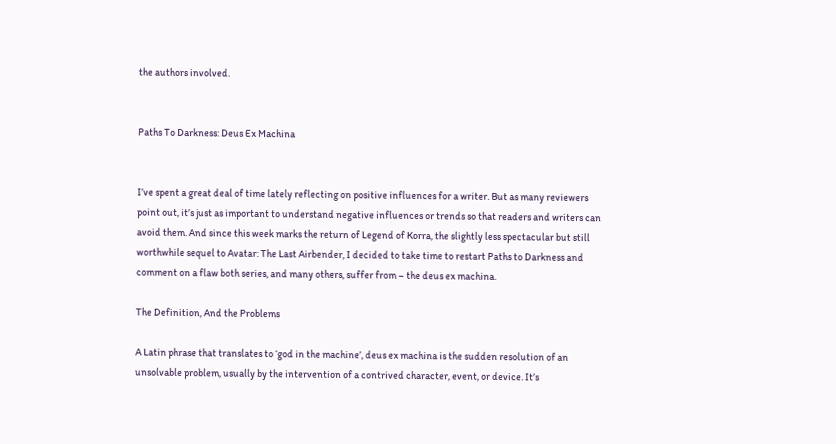the authors involved.


Paths To Darkness: Deus Ex Machina


I’ve spent a great deal of time lately reflecting on positive influences for a writer. But as many reviewers point out, it’s just as important to understand negative influences or trends so that readers and writers can avoid them. And since this week marks the return of Legend of Korra, the slightly less spectacular but still worthwhile sequel to Avatar: The Last Airbender, I decided to take time to restart Paths to Darkness and comment on a flaw both series, and many others, suffer from – the deus ex machina.

The Definition, And the Problems

A Latin phrase that translates to ‘god in the machine’, deus ex machina is the sudden resolution of an unsolvable problem, usually by the intervention of a contrived character, event, or device. It’s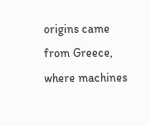origins came from Greece, where machines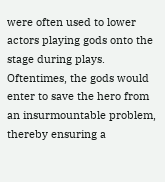were often used to lower actors playing gods onto the stage during plays. Oftentimes, the gods would enter to save the hero from an insurmountable problem, thereby ensuring a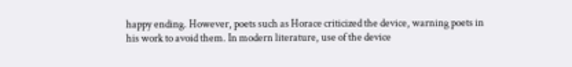happy ending. However, poets such as Horace criticized the device, warning poets in his work to avoid them. In modern literature, use of the device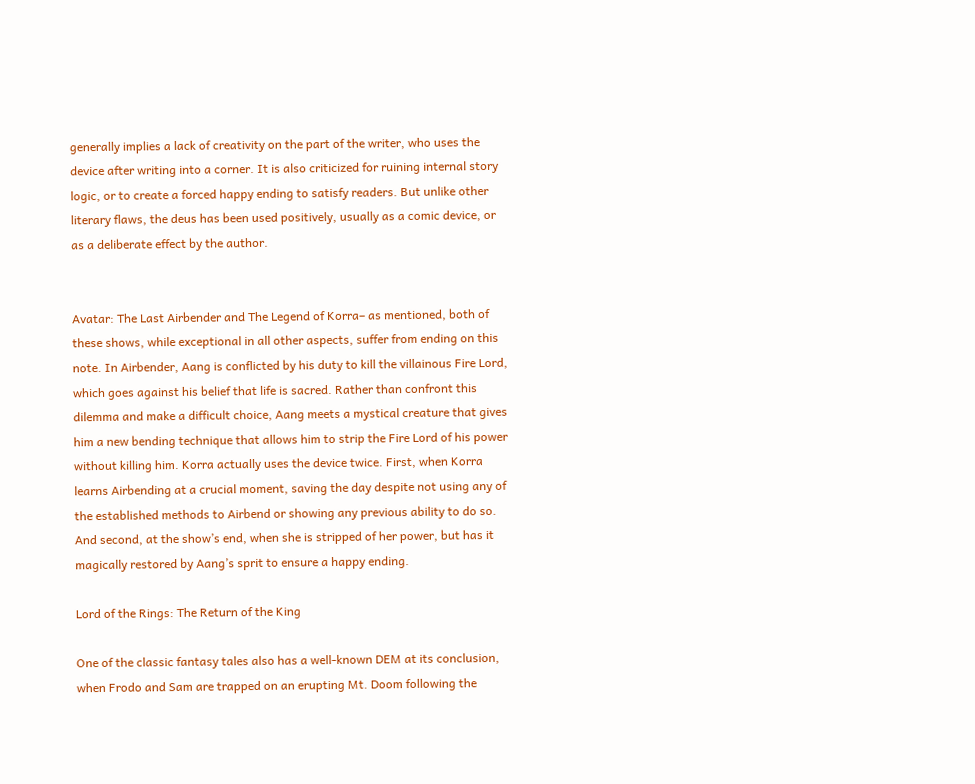generally implies a lack of creativity on the part of the writer, who uses the device after writing into a corner. It is also criticized for ruining internal story logic, or to create a forced happy ending to satisfy readers. But unlike other literary flaws, the deus has been used positively, usually as a comic device, or as a deliberate effect by the author.


Avatar: The Last Airbender and The Legend of Korra– as mentioned, both of these shows, while exceptional in all other aspects, suffer from ending on this note. In Airbender, Aang is conflicted by his duty to kill the villainous Fire Lord, which goes against his belief that life is sacred. Rather than confront this dilemma and make a difficult choice, Aang meets a mystical creature that gives him a new bending technique that allows him to strip the Fire Lord of his power without killing him. Korra actually uses the device twice. First, when Korra learns Airbending at a crucial moment, saving the day despite not using any of the established methods to Airbend or showing any previous ability to do so. And second, at the show’s end, when she is stripped of her power, but has it magically restored by Aang’s sprit to ensure a happy ending.

Lord of the Rings: The Return of the King

One of the classic fantasy tales also has a well-known DEM at its conclusion, when Frodo and Sam are trapped on an erupting Mt. Doom following the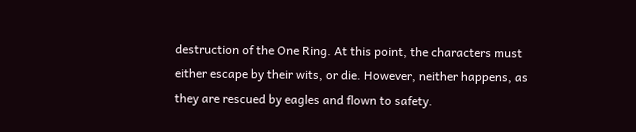destruction of the One Ring. At this point, the characters must either escape by their wits, or die. However, neither happens, as they are rescued by eagles and flown to safety.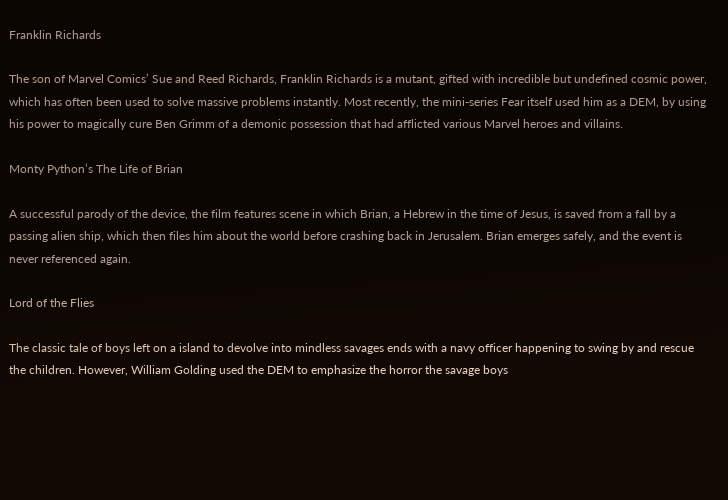Franklin Richards

The son of Marvel Comics’ Sue and Reed Richards, Franklin Richards is a mutant, gifted with incredible but undefined cosmic power, which has often been used to solve massive problems instantly. Most recently, the mini-series Fear itself used him as a DEM, by using his power to magically cure Ben Grimm of a demonic possession that had afflicted various Marvel heroes and villains.

Monty Python’s The Life of Brian

A successful parody of the device, the film features scene in which Brian, a Hebrew in the time of Jesus, is saved from a fall by a passing alien ship, which then files him about the world before crashing back in Jerusalem. Brian emerges safely, and the event is never referenced again.

Lord of the Flies

The classic tale of boys left on a island to devolve into mindless savages ends with a navy officer happening to swing by and rescue the children. However, William Golding used the DEM to emphasize the horror the savage boys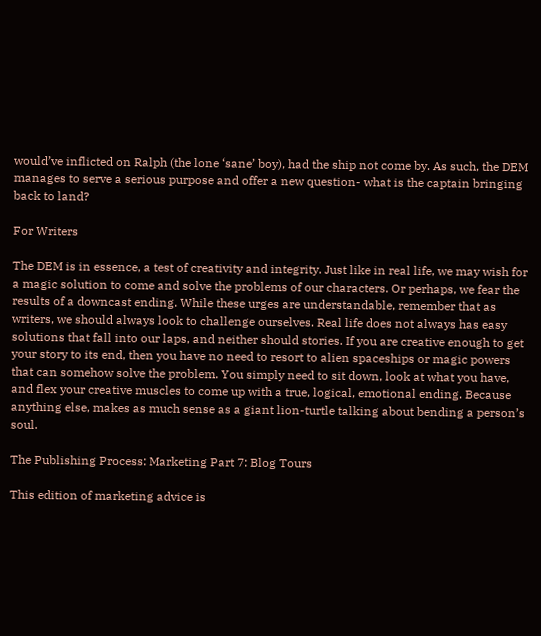would’ve inflicted on Ralph (the lone ‘sane’ boy), had the ship not come by. As such, the DEM manages to serve a serious purpose and offer a new question- what is the captain bringing back to land?

For Writers

The DEM is in essence, a test of creativity and integrity. Just like in real life, we may wish for a magic solution to come and solve the problems of our characters. Or perhaps, we fear the results of a downcast ending. While these urges are understandable, remember that as writers, we should always look to challenge ourselves. Real life does not always has easy solutions that fall into our laps, and neither should stories. If you are creative enough to get your story to its end, then you have no need to resort to alien spaceships or magic powers that can somehow solve the problem. You simply need to sit down, look at what you have, and flex your creative muscles to come up with a true, logical, emotional ending. Because anything else, makes as much sense as a giant lion-turtle talking about bending a person’s soul.

The Publishing Process: Marketing Part 7: Blog Tours

This edition of marketing advice is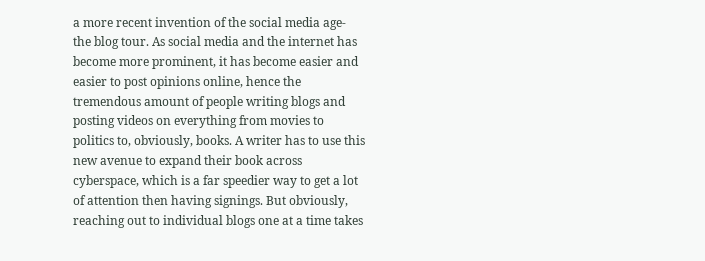a more recent invention of the social media age- the blog tour. As social media and the internet has become more prominent, it has become easier and easier to post opinions online, hence the tremendous amount of people writing blogs and posting videos on everything from movies to politics to, obviously, books. A writer has to use this new avenue to expand their book across cyberspace, which is a far speedier way to get a lot of attention then having signings. But obviously, reaching out to individual blogs one at a time takes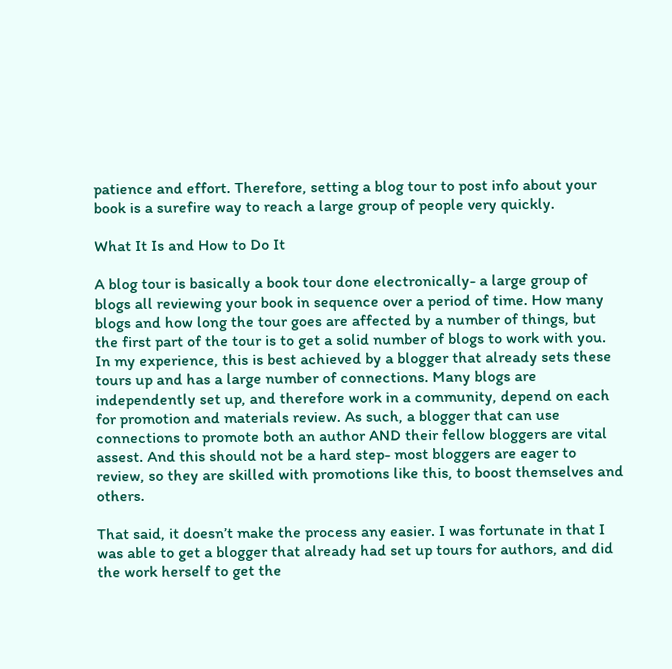patience and effort. Therefore, setting a blog tour to post info about your book is a surefire way to reach a large group of people very quickly.

What It Is and How to Do It

A blog tour is basically a book tour done electronically- a large group of blogs all reviewing your book in sequence over a period of time. How many blogs and how long the tour goes are affected by a number of things, but the first part of the tour is to get a solid number of blogs to work with you. In my experience, this is best achieved by a blogger that already sets these tours up and has a large number of connections. Many blogs are independently set up, and therefore work in a community, depend on each for promotion and materials review. As such, a blogger that can use connections to promote both an author AND their fellow bloggers are vital assest. And this should not be a hard step- most bloggers are eager to review, so they are skilled with promotions like this, to boost themselves and others.

That said, it doesn’t make the process any easier. I was fortunate in that I was able to get a blogger that already had set up tours for authors, and did the work herself to get the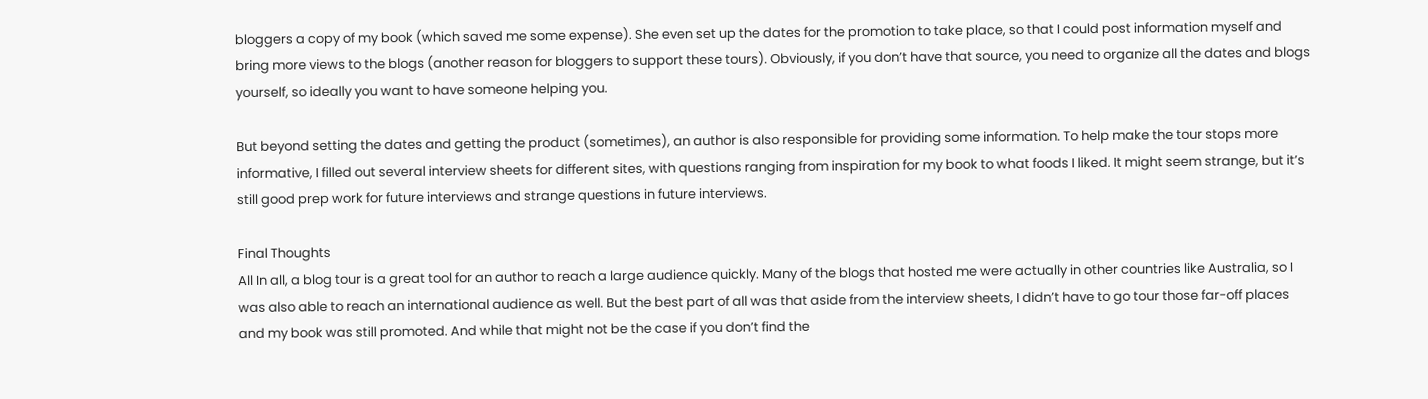bloggers a copy of my book (which saved me some expense). She even set up the dates for the promotion to take place, so that I could post information myself and bring more views to the blogs (another reason for bloggers to support these tours). Obviously, if you don’t have that source, you need to organize all the dates and blogs yourself, so ideally you want to have someone helping you.

But beyond setting the dates and getting the product (sometimes), an author is also responsible for providing some information. To help make the tour stops more informative, I filled out several interview sheets for different sites, with questions ranging from inspiration for my book to what foods I liked. It might seem strange, but it’s still good prep work for future interviews and strange questions in future interviews.

Final Thoughts
All In all, a blog tour is a great tool for an author to reach a large audience quickly. Many of the blogs that hosted me were actually in other countries like Australia, so I was also able to reach an international audience as well. But the best part of all was that aside from the interview sheets, I didn’t have to go tour those far-off places and my book was still promoted. And while that might not be the case if you don’t find the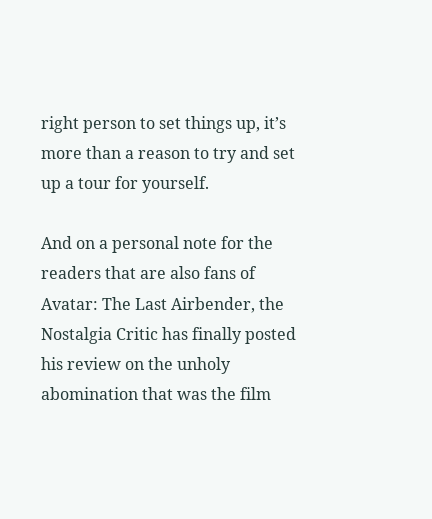right person to set things up, it’s more than a reason to try and set up a tour for yourself.

And on a personal note for the readers that are also fans of Avatar: The Last Airbender, the Nostalgia Critic has finally posted his review on the unholy abomination that was the film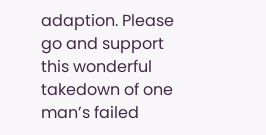adaption. Please go and support this wonderful takedown of one man’s failed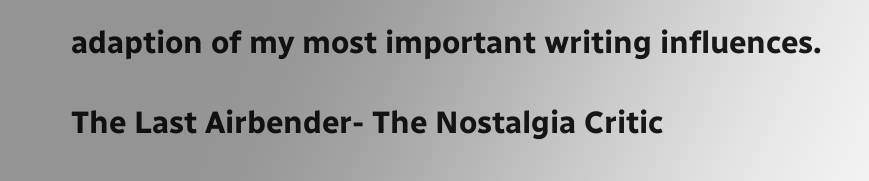adaption of my most important writing influences.

The Last Airbender- The Nostalgia Critic